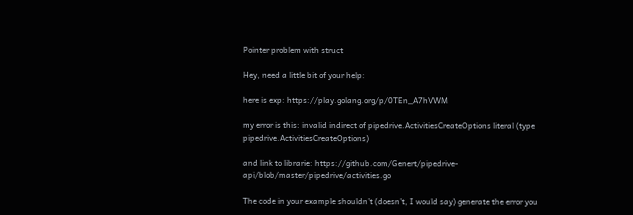Pointer problem with struct

Hey, need a little bit of your help:

here is exp: https://play.golang.org/p/0TEn_A7hVWM

my error is this: invalid indirect of pipedrive.ActivitiesCreateOptions literal (type pipedrive.ActivitiesCreateOptions)

and link to librarie: https://github.com/Genert/pipedrive-api/blob/master/pipedrive/activities.go

The code in your example shouldn’t (doesn’t, I would say) generate the error you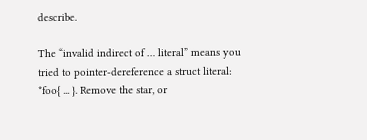describe.

The “invalid indirect of … literal” means you tried to pointer-dereference a struct literal: *foo{ ... }. Remove the star, or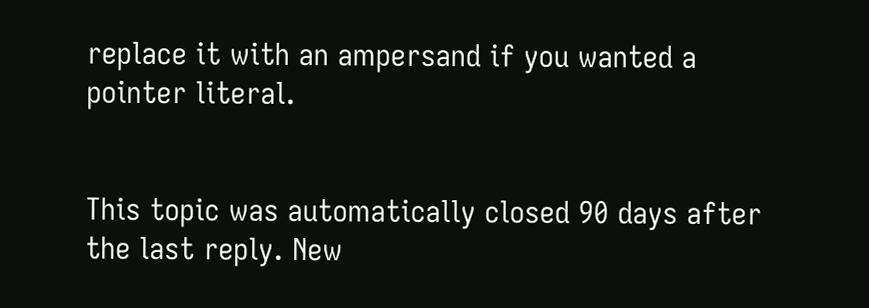replace it with an ampersand if you wanted a pointer literal.


This topic was automatically closed 90 days after the last reply. New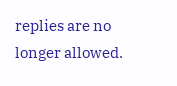replies are no longer allowed.